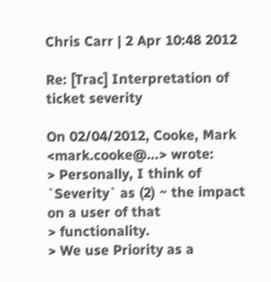Chris Carr | 2 Apr 10:48 2012

Re: [Trac] Interpretation of ticket severity

On 02/04/2012, Cooke, Mark <mark.cooke@...> wrote:
> Personally, I think of `Severity` as (2) ~ the impact on a user of that
> functionality.
> We use Priority as a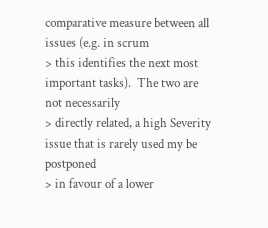comparative measure between all issues (e.g. in scrum
> this identifies the next most important tasks).  The two are not necessarily
> directly related, a high Severity issue that is rarely used my be postponed
> in favour of a lower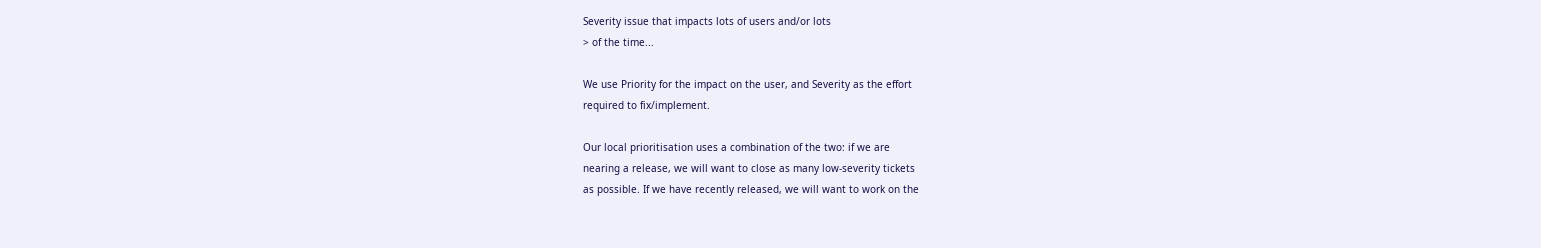Severity issue that impacts lots of users and/or lots
> of the time...

We use Priority for the impact on the user, and Severity as the effort
required to fix/implement.

Our local prioritisation uses a combination of the two: if we are
nearing a release, we will want to close as many low-severity tickets
as possible. If we have recently released, we will want to work on the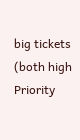big tickets (both high Priority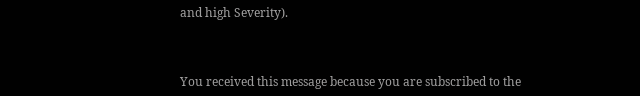and high Severity).



You received this message because you are subscribed to the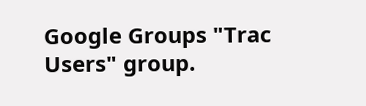Google Groups "Trac Users" group.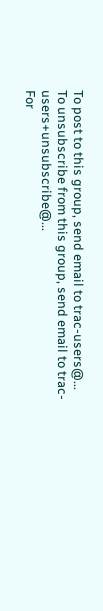To post to this group, send email to trac-users@...
To unsubscribe from this group, send email to trac-users+unsubscribe@...
For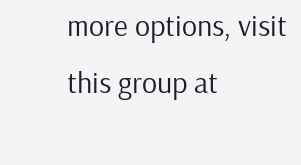more options, visit this group at